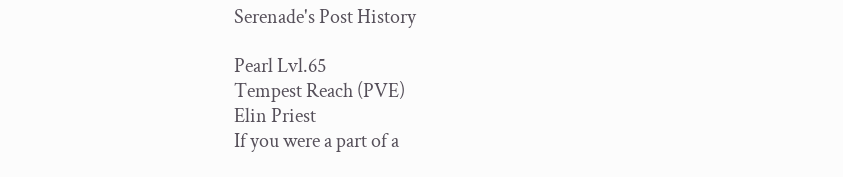Serenade's Post History

Pearl Lvl.65
Tempest Reach (PVE)
Elin Priest
If you were a part of a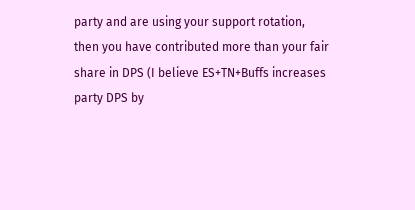party and are using your support rotation, then you have contributed more than your fair share in DPS (I believe ES+TN+Buffs increases party DPS by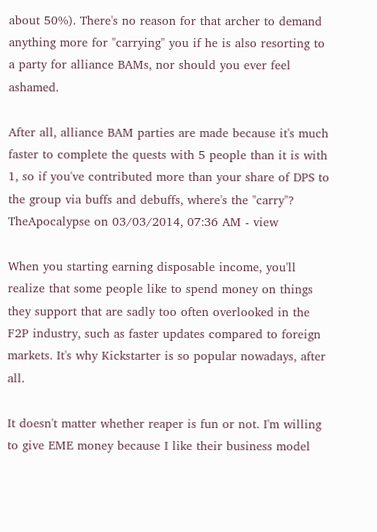about 50%). There's no reason for that archer to demand anything more for "carrying" you if he is also resorting to a party for alliance BAMs, nor should you ever feel ashamed.

After all, alliance BAM parties are made because it's much faster to complete the quests with 5 people than it is with 1, so if you've contributed more than your share of DPS to the group via buffs and debuffs, where's the "carry"?
TheApocalypse on 03/03/2014, 07:36 AM - view

When you starting earning disposable income, you'll realize that some people like to spend money on things they support that are sadly too often overlooked in the F2P industry, such as faster updates compared to foreign markets. It's why Kickstarter is so popular nowadays, after all.

It doesn't matter whether reaper is fun or not. I'm willing to give EME money because I like their business model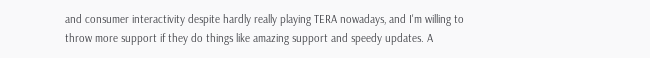and consumer interactivity despite hardly really playing TERA nowadays, and I'm willing to throw more support if they do things like amazing support and speedy updates. A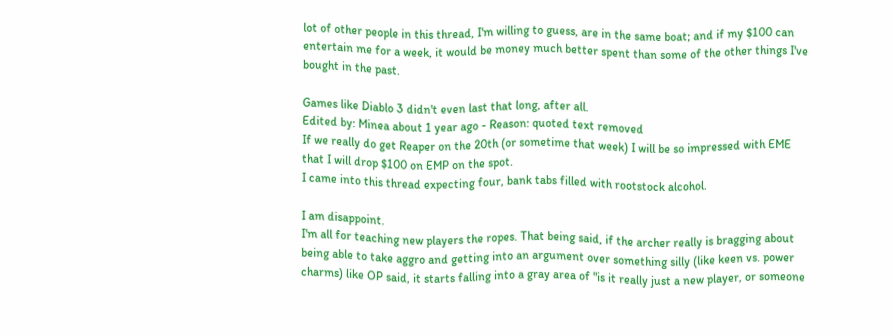lot of other people in this thread, I'm willing to guess, are in the same boat; and if my $100 can entertain me for a week, it would be money much better spent than some of the other things I've bought in the past.

Games like Diablo 3 didn't even last that long, after all.
Edited by: Minea about 1 year ago - Reason: quoted text removed
If we really do get Reaper on the 20th (or sometime that week) I will be so impressed with EME that I will drop $100 on EMP on the spot.
I came into this thread expecting four, bank tabs filled with rootstock alcohol.

I am disappoint.
I'm all for teaching new players the ropes. That being said, if the archer really is bragging about being able to take aggro and getting into an argument over something silly (like keen vs. power charms) like OP said, it starts falling into a gray area of "is it really just a new player, or someone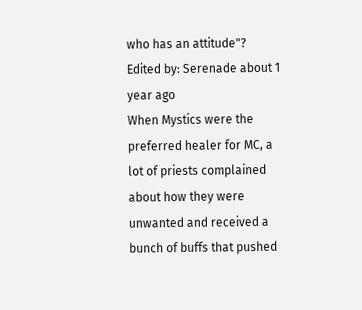who has an attitude"?
Edited by: Serenade about 1 year ago
When Mystics were the preferred healer for MC, a lot of priests complained about how they were unwanted and received a bunch of buffs that pushed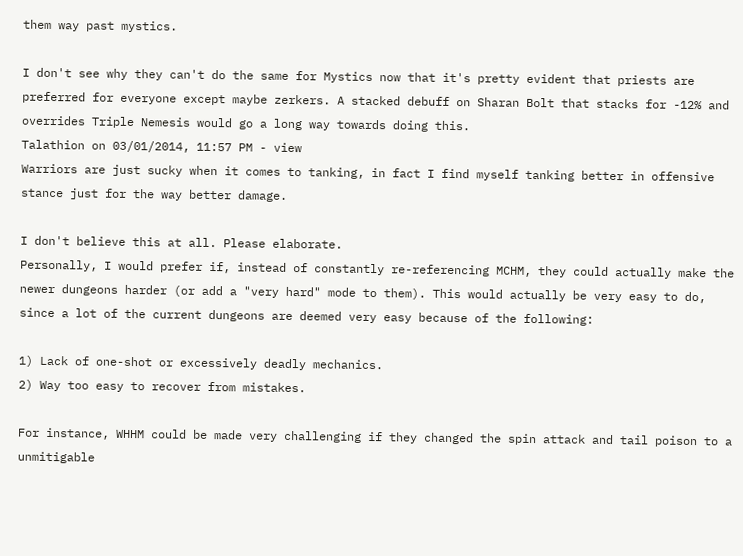them way past mystics.

I don't see why they can't do the same for Mystics now that it's pretty evident that priests are preferred for everyone except maybe zerkers. A stacked debuff on Sharan Bolt that stacks for -12% and overrides Triple Nemesis would go a long way towards doing this.
Talathion on 03/01/2014, 11:57 PM - view
Warriors are just sucky when it comes to tanking, in fact I find myself tanking better in offensive stance just for the way better damage.

I don't believe this at all. Please elaborate.
Personally, I would prefer if, instead of constantly re-referencing MCHM, they could actually make the newer dungeons harder (or add a "very hard" mode to them). This would actually be very easy to do, since a lot of the current dungeons are deemed very easy because of the following:

1) Lack of one-shot or excessively deadly mechanics.
2) Way too easy to recover from mistakes.

For instance, WHHM could be made very challenging if they changed the spin attack and tail poison to a unmitigable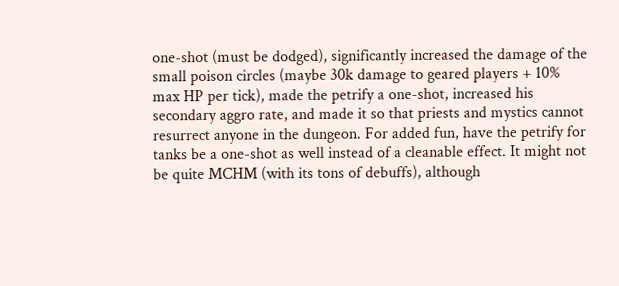one-shot (must be dodged), significantly increased the damage of the small poison circles (maybe 30k damage to geared players + 10% max HP per tick), made the petrify a one-shot, increased his secondary aggro rate, and made it so that priests and mystics cannot resurrect anyone in the dungeon. For added fun, have the petrify for tanks be a one-shot as well instead of a cleanable effect. It might not be quite MCHM (with its tons of debuffs), although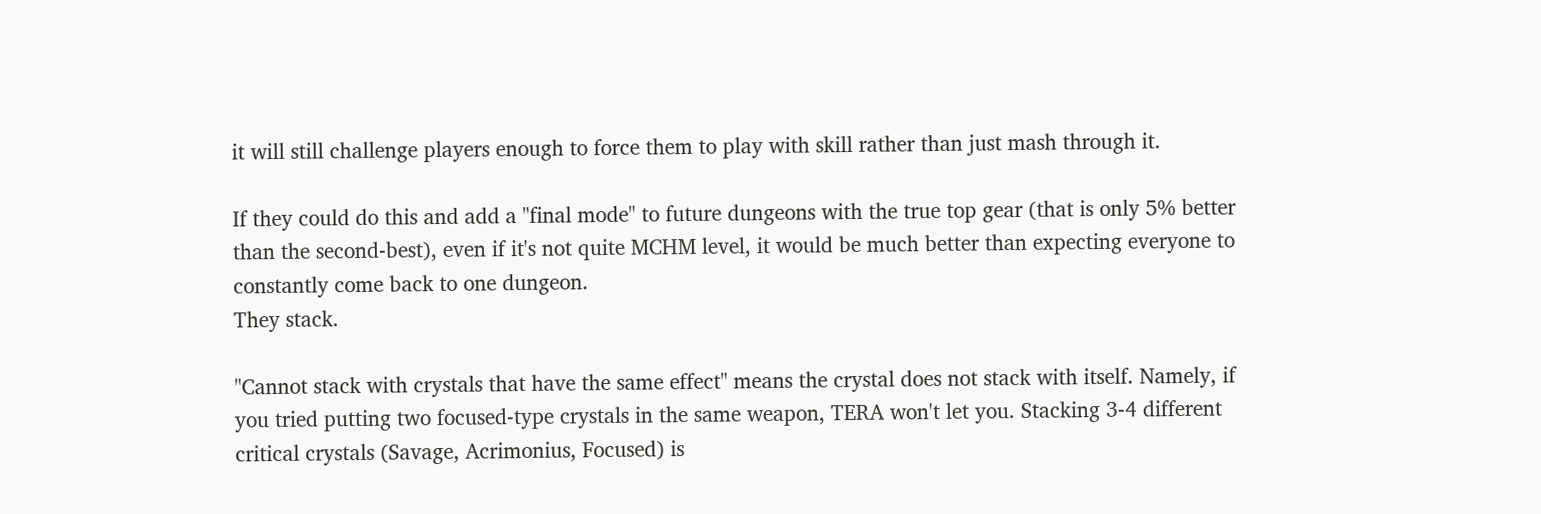it will still challenge players enough to force them to play with skill rather than just mash through it.

If they could do this and add a "final mode" to future dungeons with the true top gear (that is only 5% better than the second-best), even if it's not quite MCHM level, it would be much better than expecting everyone to constantly come back to one dungeon.
They stack.

"Cannot stack with crystals that have the same effect" means the crystal does not stack with itself. Namely, if you tried putting two focused-type crystals in the same weapon, TERA won't let you. Stacking 3-4 different critical crystals (Savage, Acrimonius, Focused) is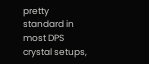pretty standard in most DPS crystal setups,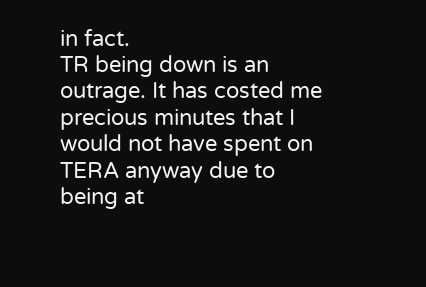in fact.
TR being down is an outrage. It has costed me precious minutes that I would not have spent on TERA anyway due to being at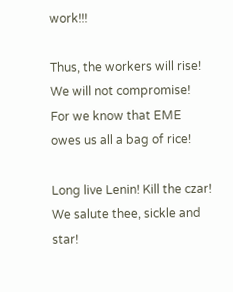work!!!

Thus, the workers will rise!
We will not compromise!
For we know that EME owes us all a bag of rice!

Long live Lenin! Kill the czar!
We salute thee, sickle and star!